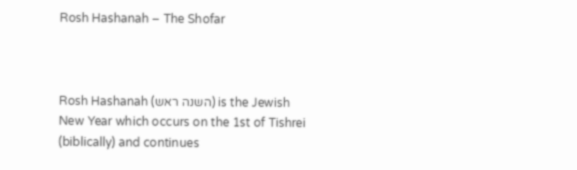Rosh Hashanah – The Shofar



Rosh Hashanah (השנה ראש) is the Jewish New Year which occurs on the 1st of Tishrei (biblically) and continues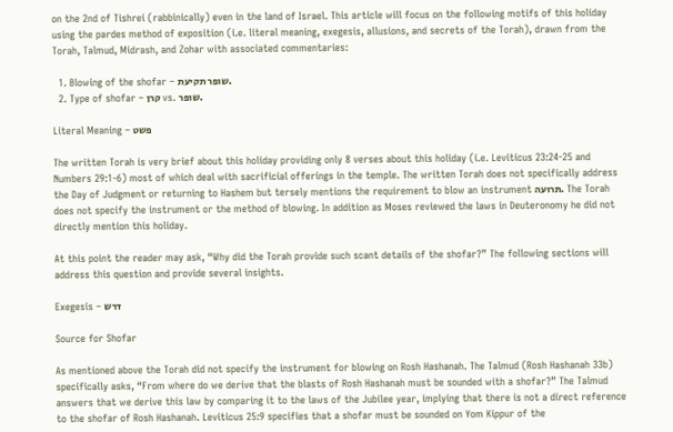on the 2nd of Tishrei (rabbinically) even in the land of Israel. This article will focus on the following motifs of this holiday using the pardes method of exposition (i.e. literal meaning, exegesis, allusions, and secrets of the Torah), drawn from the Torah, Talmud, Midrash, and Zohar with associated commentaries:

  1. Blowing of the shofar – שופר תקיעת.
  2. Type of shofar – קרן vs. שופר.

Literal Meaning – פשט

The written Torah is very brief about this holiday providing only 8 verses about this holiday (i.e. Leviticus 23:24-25 and Numbers 29:1-6) most of which deal with sacrificial offerings in the temple. The written Torah does not specifically address the Day of Judgment or returning to Hashem but tersely mentions the requirement to blow an instrument תרועה. The Torah does not specify the instrument or the method of blowing. In addition as Moses reviewed the laws in Deuteronomy he did not directly mention this holiday.

At this point the reader may ask, “Why did the Torah provide such scant details of the shofar?” The following sections will address this question and provide several insights.

Exegesis – דרש

Source for Shofar

As mentioned above the Torah did not specify the instrument for blowing on Rosh Hashanah. The Talmud (Rosh Hashanah 33b) specifically asks, “From where do we derive that the blasts of Rosh Hashanah must be sounded with a shofar?” The Talmud answers that we derive this law by comparing it to the laws of the Jubilee year, implying that there is not a direct reference to the shofar of Rosh Hashanah. Leviticus 25:9 specifies that a shofar must be sounded on Yom Kippur of the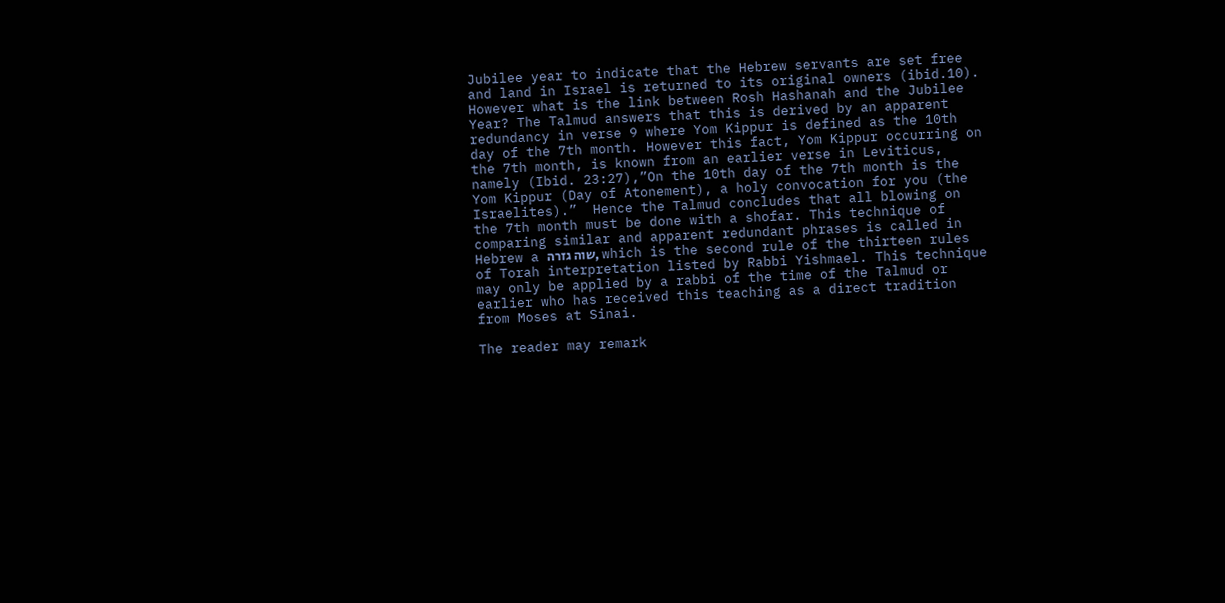Jubilee year to indicate that the Hebrew servants are set free and land in Israel is returned to its original owners (ibid.10). However what is the link between Rosh Hashanah and the Jubilee Year? The Talmud answers that this is derived by an apparent redundancy in verse 9 where Yom Kippur is defined as the 10th day of the 7th month. However this fact, Yom Kippur occurring on the 7th month, is known from an earlier verse in Leviticus, namely (Ibid. 23:27),”On the 10th day of the 7th month is the Yom Kippur (Day of Atonement), a holy convocation for you (the Israelites).”  Hence the Talmud concludes that all blowing on the 7th month must be done with a shofar. This technique of comparing similar and apparent redundant phrases is called in Hebrew a שוה גזרה, which is the second rule of the thirteen rules of Torah interpretation listed by Rabbi Yishmael. This technique may only be applied by a rabbi of the time of the Talmud or earlier who has received this teaching as a direct tradition from Moses at Sinai.

The reader may remark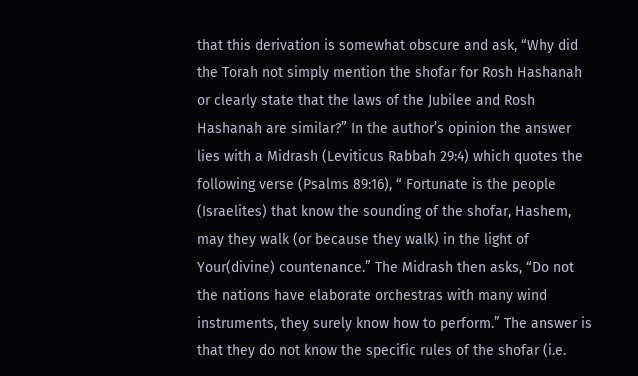that this derivation is somewhat obscure and ask, “Why did the Torah not simply mention the shofar for Rosh Hashanah or clearly state that the laws of the Jubilee and Rosh Hashanah are similar?” In the author’s opinion the answer lies with a Midrash (Leviticus Rabbah 29:4) which quotes the following verse (Psalms 89:16), “ Fortunate is the people (Israelites) that know the sounding of the shofar, Hashem, may they walk (or because they walk) in the light of Your(divine) countenance.” The Midrash then asks, “Do not the nations have elaborate orchestras with many wind instruments, they surely know how to perform.” The answer is that they do not know the specific rules of the shofar (i.e.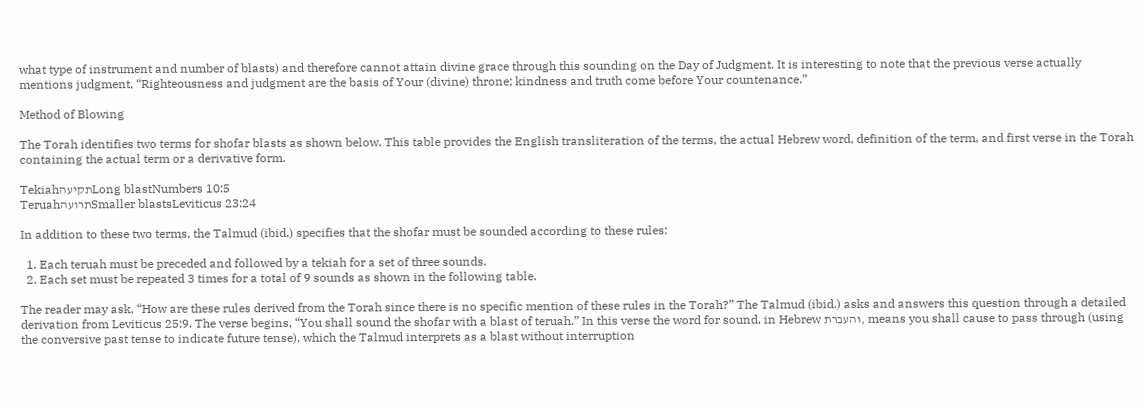what type of instrument and number of blasts) and therefore cannot attain divine grace through this sounding on the Day of Judgment. It is interesting to note that the previous verse actually mentions judgment, “Righteousness and judgment are the basis of Your (divine) throne; kindness and truth come before Your countenance.”

Method of Blowing

The Torah identifies two terms for shofar blasts as shown below. This table provides the English transliteration of the terms, the actual Hebrew word, definition of the term, and first verse in the Torah containing the actual term or a derivative form.

TekiahתקיעהLong blastNumbers 10:5
TeruahתרועהSmaller blastsLeviticus 23:24

In addition to these two terms, the Talmud (ibid.) specifies that the shofar must be sounded according to these rules:

  1. Each teruah must be preceded and followed by a tekiah for a set of three sounds.
  2. Each set must be repeated 3 times for a total of 9 sounds as shown in the following table.

The reader may ask, “How are these rules derived from the Torah since there is no specific mention of these rules in the Torah?” The Talmud (ibid.) asks and answers this question through a detailed derivation from Leviticus 25:9. The verse begins, “You shall sound the shofar with a blast of teruah.” In this verse the word for sound, in Hebrew והעברת, means you shall cause to pass through (using the conversive past tense to indicate future tense), which the Talmud interprets as a blast without interruption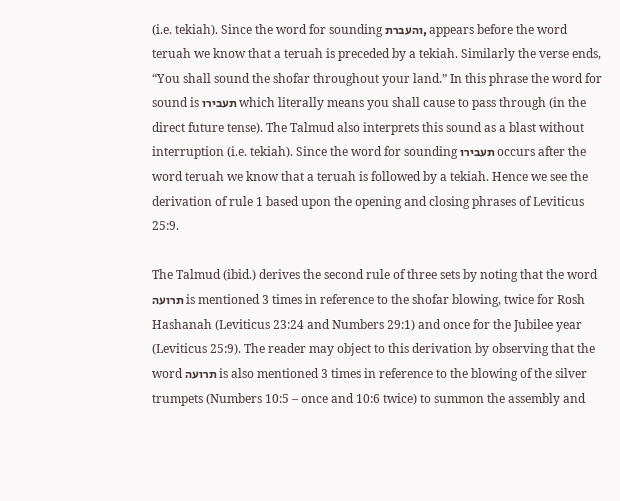(i.e. tekiah). Since the word for sounding והעברת, appears before the word teruah we know that a teruah is preceded by a tekiah. Similarly the verse ends, “You shall sound the shofar throughout your land.” In this phrase the word for sound is תעבירו which literally means you shall cause to pass through (in the direct future tense). The Talmud also interprets this sound as a blast without interruption (i.e. tekiah). Since the word for sounding תעבירו occurs after the word teruah we know that a teruah is followed by a tekiah. Hence we see the derivation of rule 1 based upon the opening and closing phrases of Leviticus 25:9.

The Talmud (ibid.) derives the second rule of three sets by noting that the word תרועה is mentioned 3 times in reference to the shofar blowing, twice for Rosh Hashanah (Leviticus 23:24 and Numbers 29:1) and once for the Jubilee year (Leviticus 25:9). The reader may object to this derivation by observing that the word תרועה is also mentioned 3 times in reference to the blowing of the silver trumpets (Numbers 10:5 – once and 10:6 twice) to summon the assembly and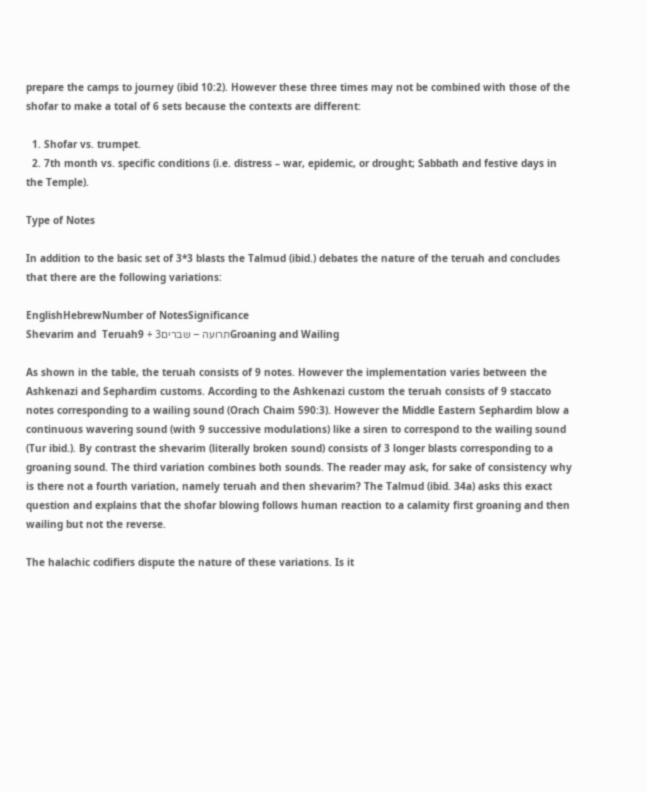prepare the camps to journey (ibid 10:2). However these three times may not be combined with those of the shofar to make a total of 6 sets because the contexts are different:

  1. Shofar vs. trumpet.
  2. 7th month vs. specific conditions (i.e. distress – war, epidemic, or drought; Sabbath and festive days in the Temple).

Type of Notes

In addition to the basic set of 3*3 blasts the Talmud (ibid.) debates the nature of the teruah and concludes that there are the following variations:

EnglishHebrewNumber of NotesSignificance
Shevarim and  Teruahתרועה – שברים3 + 9Groaning and Wailing

As shown in the table, the teruah consists of 9 notes. However the implementation varies between the Ashkenazi and Sephardim customs. According to the Ashkenazi custom the teruah consists of 9 staccato notes corresponding to a wailing sound (Orach Chaim 590:3). However the Middle Eastern Sephardim blow a continuous wavering sound (with 9 successive modulations) like a siren to correspond to the wailing sound (Tur ibid.). By contrast the shevarim (literally broken sound) consists of 3 longer blasts corresponding to a groaning sound. The third variation combines both sounds. The reader may ask, for sake of consistency why is there not a fourth variation, namely teruah and then shevarim? The Talmud (ibid. 34a) asks this exact question and explains that the shofar blowing follows human reaction to a calamity first groaning and then wailing but not the reverse.

The halachic codifiers dispute the nature of these variations. Is it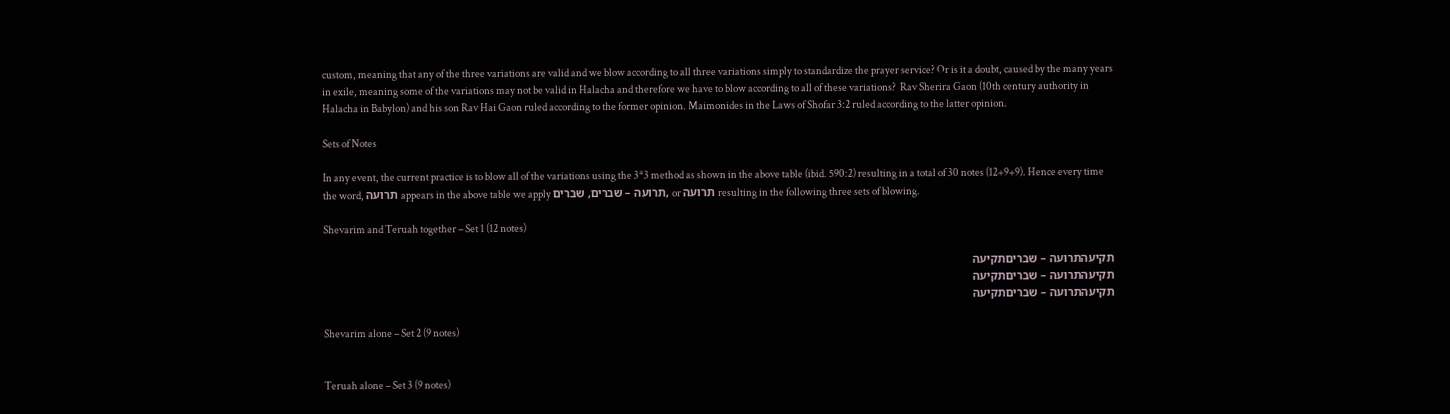custom, meaning that any of the three variations are valid and we blow according to all three variations simply to standardize the prayer service? Or is it a doubt, caused by the many years in exile, meaning some of the variations may not be valid in Halacha and therefore we have to blow according to all of these variations?  Rav Sherira Gaon (10th century authority in Halacha in Babylon) and his son Rav Hai Gaon ruled according to the former opinion. Maimonides in the Laws of Shofar 3:2 ruled according to the latter opinion.

Sets of Notes

In any event, the current practice is to blow all of the variations using the 3*3 method as shown in the above table (ibid. 590:2) resulting in a total of 30 notes (12+9+9). Hence every time the word, תרועה appears in the above table we apply תרועה – שברים, שברים, or תרועה resulting in the following three sets of blowing.

Shevarim and Teruah together – Set 1 (12 notes)

תקיעהתרועה – שבריםתקיעה
תקיעהתרועה – שבריםתקיעה
תקיעהתרועה – שבריםתקיעה

Shevarim alone – Set 2 (9 notes)


Teruah alone – Set 3 (9 notes)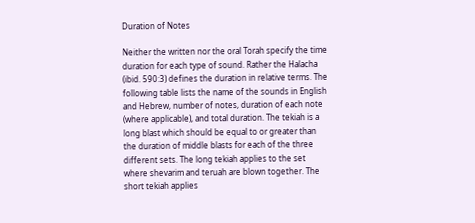Duration of Notes

Neither the written nor the oral Torah specify the time duration for each type of sound. Rather the Halacha (ibid. 590:3) defines the duration in relative terms. The following table lists the name of the sounds in English and Hebrew, number of notes, duration of each note (where applicable), and total duration. The tekiah is a long blast which should be equal to or greater than the duration of middle blasts for each of the three different sets. The long tekiah applies to the set where shevarim and teruah are blown together. The short tekiah applies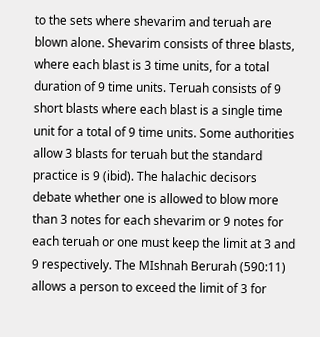to the sets where shevarim and teruah are blown alone. Shevarim consists of three blasts, where each blast is 3 time units, for a total duration of 9 time units. Teruah consists of 9 short blasts where each blast is a single time unit for a total of 9 time units. Some authorities allow 3 blasts for teruah but the standard practice is 9 (ibid). The halachic decisors debate whether one is allowed to blow more than 3 notes for each shevarim or 9 notes for each teruah or one must keep the limit at 3 and 9 respectively. The MIshnah Berurah (590:11) allows a person to exceed the limit of 3 for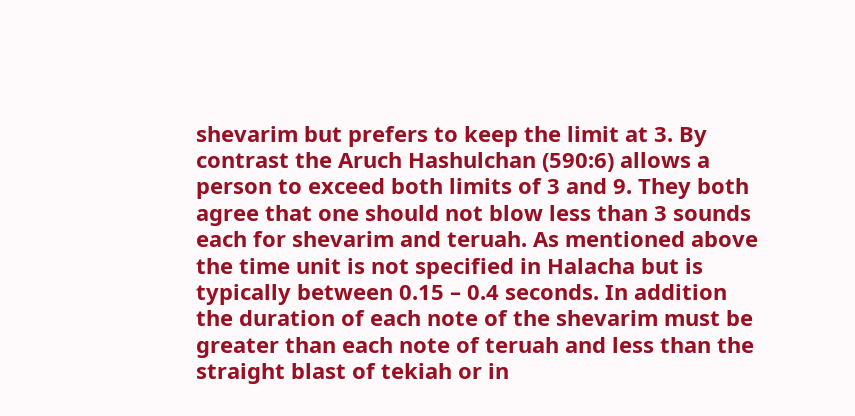shevarim but prefers to keep the limit at 3. By contrast the Aruch Hashulchan (590:6) allows a person to exceed both limits of 3 and 9. They both agree that one should not blow less than 3 sounds each for shevarim and teruah. As mentioned above the time unit is not specified in Halacha but is typically between 0.15 – 0.4 seconds. In addition the duration of each note of the shevarim must be greater than each note of teruah and less than the straight blast of tekiah or in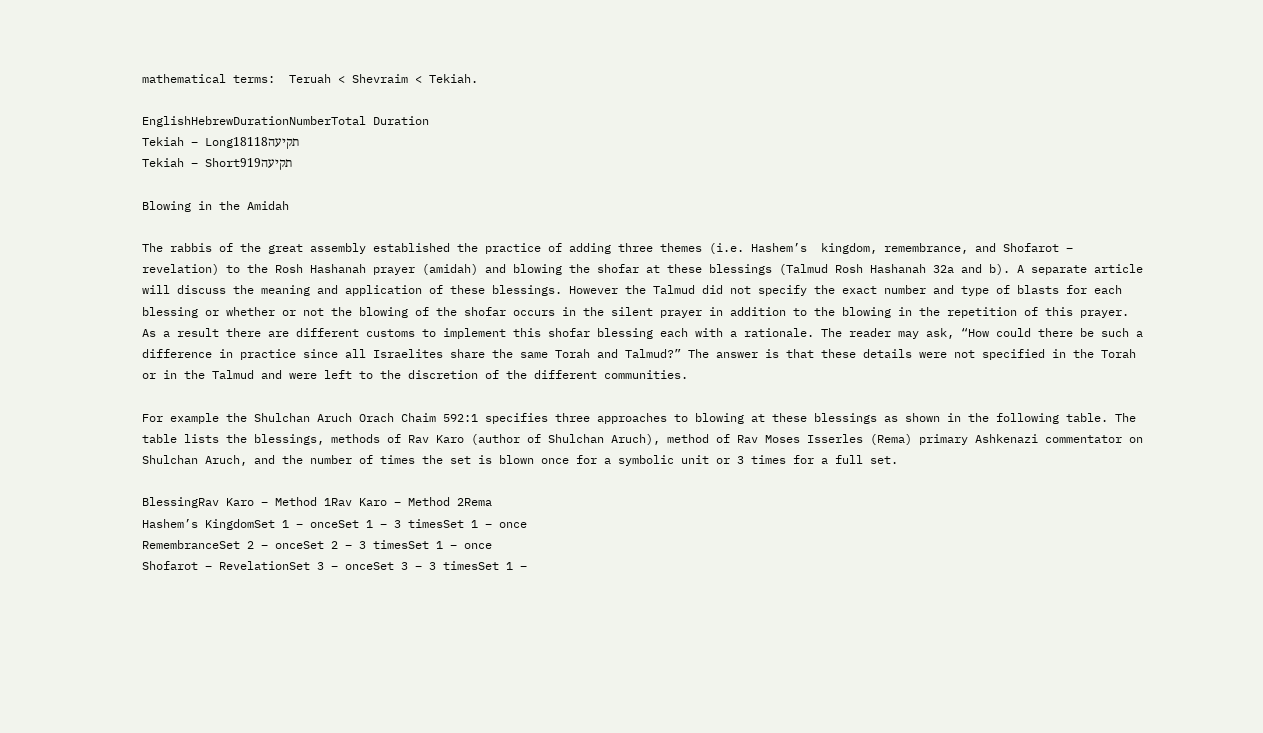mathematical terms:  Teruah < Shevraim < Tekiah.

EnglishHebrewDurationNumberTotal Duration
Tekiah – Longתקיעה18118
Tekiah – Shortתקיעה919

Blowing in the Amidah

The rabbis of the great assembly established the practice of adding three themes (i.e. Hashem’s  kingdom, remembrance, and Shofarot – revelation) to the Rosh Hashanah prayer (amidah) and blowing the shofar at these blessings (Talmud Rosh Hashanah 32a and b). A separate article will discuss the meaning and application of these blessings. However the Talmud did not specify the exact number and type of blasts for each blessing or whether or not the blowing of the shofar occurs in the silent prayer in addition to the blowing in the repetition of this prayer. As a result there are different customs to implement this shofar blessing each with a rationale. The reader may ask, “How could there be such a difference in practice since all Israelites share the same Torah and Talmud?” The answer is that these details were not specified in the Torah or in the Talmud and were left to the discretion of the different communities.

For example the Shulchan Aruch Orach Chaim 592:1 specifies three approaches to blowing at these blessings as shown in the following table. The table lists the blessings, methods of Rav Karo (author of Shulchan Aruch), method of Rav Moses Isserles (Rema) primary Ashkenazi commentator on Shulchan Aruch, and the number of times the set is blown once for a symbolic unit or 3 times for a full set.

BlessingRav Karo – Method 1Rav Karo – Method 2Rema
Hashem’s KingdomSet 1 – onceSet 1 – 3 timesSet 1 – once
RemembranceSet 2 – onceSet 2 – 3 timesSet 1 – once
Shofarot – RevelationSet 3 – onceSet 3 – 3 timesSet 1 –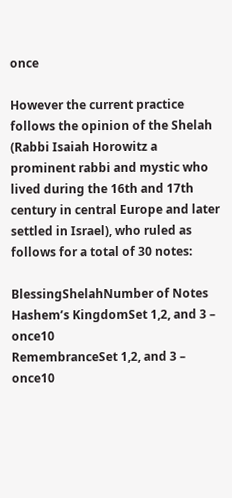once

However the current practice follows the opinion of the Shelah (Rabbi Isaiah Horowitz a prominent rabbi and mystic who lived during the 16th and 17th century in central Europe and later settled in Israel), who ruled as follows for a total of 30 notes:

BlessingShelahNumber of Notes
Hashem’s KingdomSet 1,2, and 3 – once10
RemembranceSet 1,2, and 3 – once10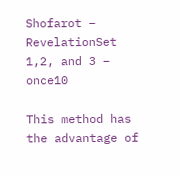Shofarot – RevelationSet 1,2, and 3 – once10

This method has the advantage of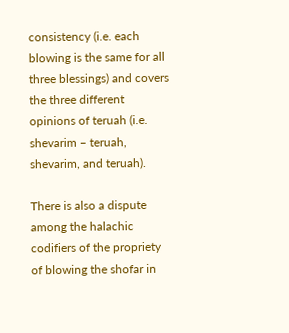consistency (i.e. each blowing is the same for all three blessings) and covers the three different opinions of teruah (i.e. shevarim – teruah, shevarim, and teruah).

There is also a dispute among the halachic codifiers of the propriety of blowing the shofar in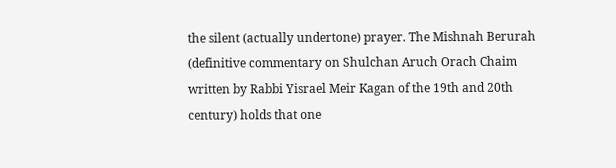the silent (actually undertone) prayer. The Mishnah Berurah (definitive commentary on Shulchan Aruch Orach Chaim written by Rabbi Yisrael Meir Kagan of the 19th and 20th century) holds that one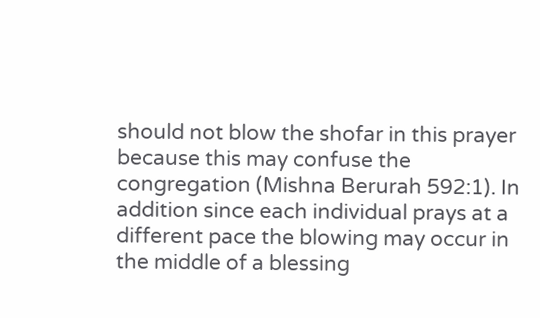should not blow the shofar in this prayer because this may confuse the congregation (Mishna Berurah 592:1). In addition since each individual prays at a different pace the blowing may occur in the middle of a blessing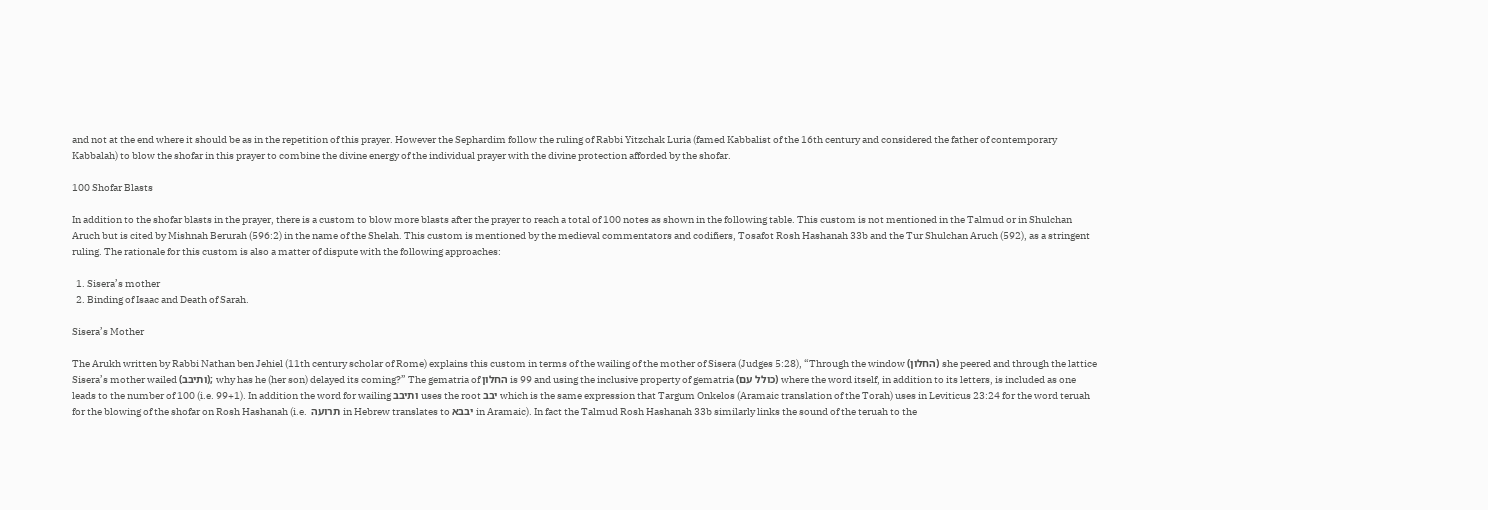and not at the end where it should be as in the repetition of this prayer. However the Sephardim follow the ruling of Rabbi Yitzchak Luria (famed Kabbalist of the 16th century and considered the father of contemporary Kabbalah) to blow the shofar in this prayer to combine the divine energy of the individual prayer with the divine protection afforded by the shofar.

100 Shofar Blasts

In addition to the shofar blasts in the prayer, there is a custom to blow more blasts after the prayer to reach a total of 100 notes as shown in the following table. This custom is not mentioned in the Talmud or in Shulchan Aruch but is cited by Mishnah Berurah (596:2) in the name of the Shelah. This custom is mentioned by the medieval commentators and codifiers, Tosafot Rosh Hashanah 33b and the Tur Shulchan Aruch (592), as a stringent ruling. The rationale for this custom is also a matter of dispute with the following approaches:

  1. Sisera’s mother
  2. Binding of Isaac and Death of Sarah.

Sisera’s Mother

The Arukh written by Rabbi Nathan ben Jehiel (11th century scholar of Rome) explains this custom in terms of the wailing of the mother of Sisera (Judges 5:28), “Through the window (החלון) she peered and through the lattice Sisera’s mother wailed (ותיבב); why has he (her son) delayed its coming?” The gematria of החלון is 99 and using the inclusive property of gematria (כולל עם) where the word itself, in addition to its letters, is included as one leads to the number of 100 (i.e. 99+1). In addition the word for wailing ותיבב uses the root יבב which is the same expression that Targum Onkelos (Aramaic translation of the Torah) uses in Leviticus 23:24 for the word teruah for the blowing of the shofar on Rosh Hashanah (i.e.  תרועה in Hebrew translates to יבבא in Aramaic). In fact the Talmud Rosh Hashanah 33b similarly links the sound of the teruah to the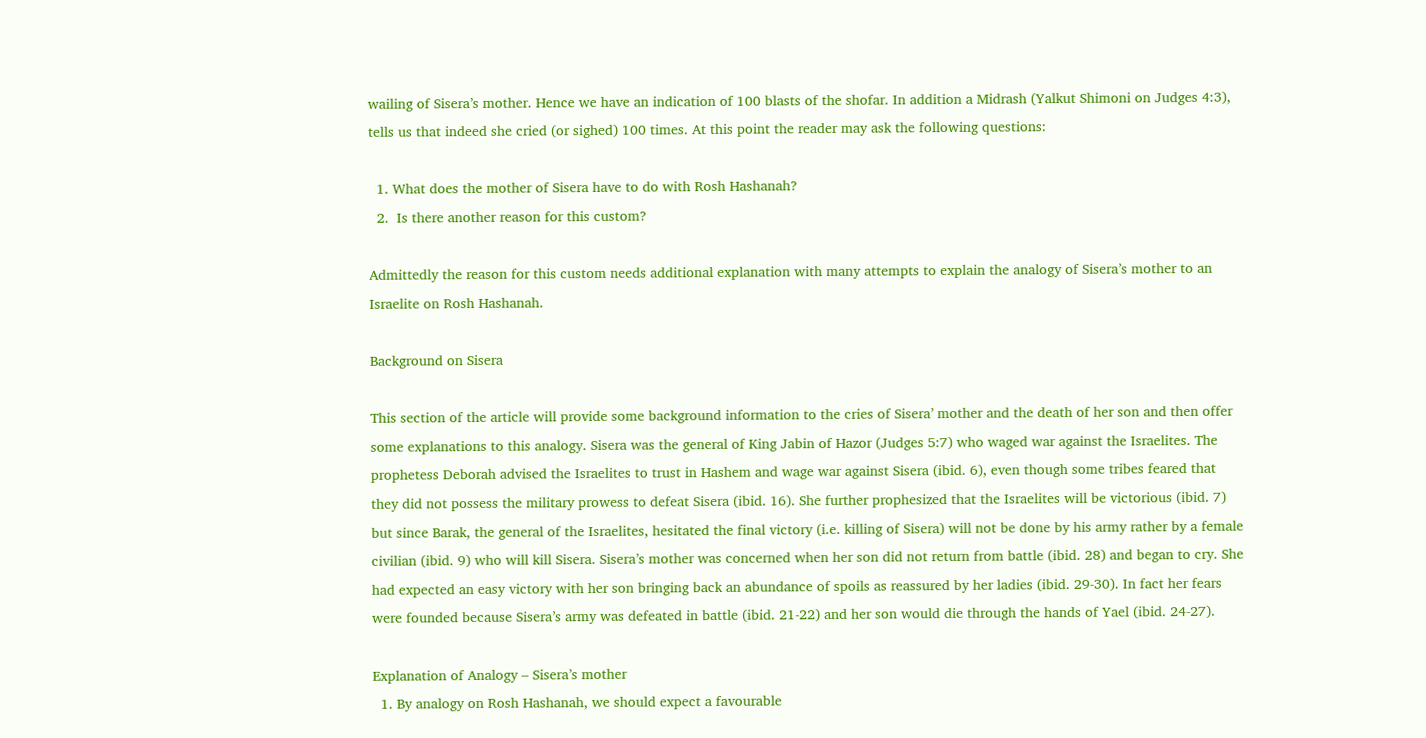wailing of Sisera’s mother. Hence we have an indication of 100 blasts of the shofar. In addition a Midrash (Yalkut Shimoni on Judges 4:3), tells us that indeed she cried (or sighed) 100 times. At this point the reader may ask the following questions:

  1. What does the mother of Sisera have to do with Rosh Hashanah?
  2.  Is there another reason for this custom?

Admittedly the reason for this custom needs additional explanation with many attempts to explain the analogy of Sisera’s mother to an Israelite on Rosh Hashanah.

Background on Sisera

This section of the article will provide some background information to the cries of Sisera’ mother and the death of her son and then offer some explanations to this analogy. Sisera was the general of King Jabin of Hazor (Judges 5:7) who waged war against the Israelites. The prophetess Deborah advised the Israelites to trust in Hashem and wage war against Sisera (ibid. 6), even though some tribes feared that they did not possess the military prowess to defeat Sisera (ibid. 16). She further prophesized that the Israelites will be victorious (ibid. 7) but since Barak, the general of the Israelites, hesitated the final victory (i.e. killing of Sisera) will not be done by his army rather by a female civilian (ibid. 9) who will kill Sisera. Sisera’s mother was concerned when her son did not return from battle (ibid. 28) and began to cry. She had expected an easy victory with her son bringing back an abundance of spoils as reassured by her ladies (ibid. 29-30). In fact her fears were founded because Sisera’s army was defeated in battle (ibid. 21-22) and her son would die through the hands of Yael (ibid. 24-27).

Explanation of Analogy – Sisera’s mother
  1. By analogy on Rosh Hashanah, we should expect a favourable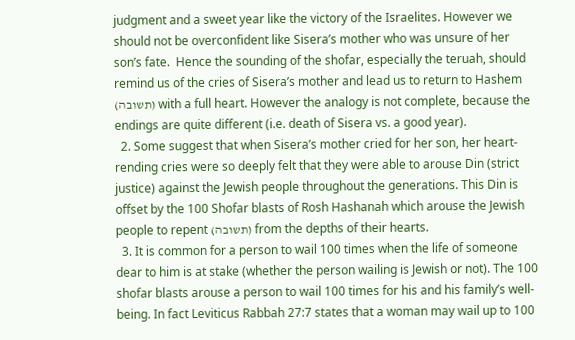judgment and a sweet year like the victory of the Israelites. However we should not be overconfident like Sisera’s mother who was unsure of her son’s fate.  Hence the sounding of the shofar, especially the teruah, should remind us of the cries of Sisera’s mother and lead us to return to Hashem (תשובה) with a full heart. However the analogy is not complete, because the endings are quite different (i.e. death of Sisera vs. a good year).
  2. Some suggest that when Sisera’s mother cried for her son, her heart-rending cries were so deeply felt that they were able to arouse Din (strict justice) against the Jewish people throughout the generations. This Din is offset by the 100 Shofar blasts of Rosh Hashanah which arouse the Jewish people to repent (תשובה) from the depths of their hearts.
  3. It is common for a person to wail 100 times when the life of someone dear to him is at stake (whether the person wailing is Jewish or not). The 100 shofar blasts arouse a person to wail 100 times for his and his family’s well-being. In fact Leviticus Rabbah 27:7 states that a woman may wail up to 100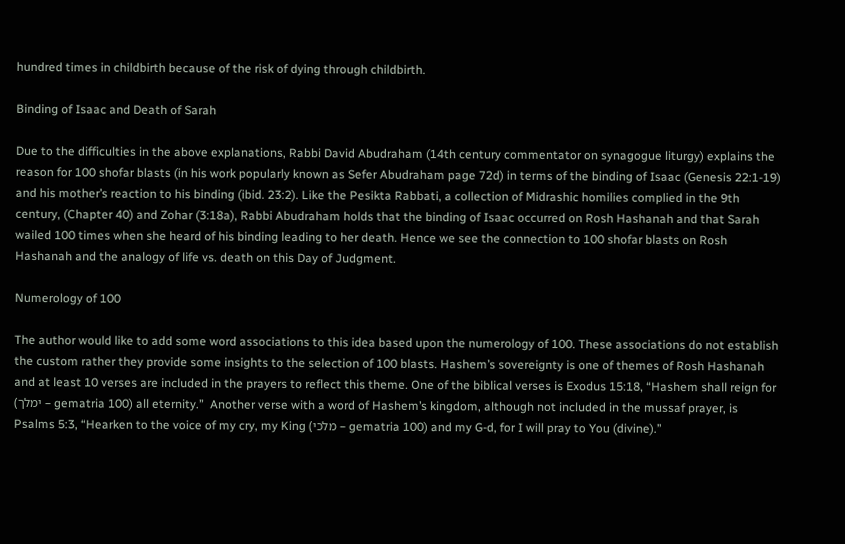hundred times in childbirth because of the risk of dying through childbirth.

Binding of Isaac and Death of Sarah

Due to the difficulties in the above explanations, Rabbi David Abudraham (14th century commentator on synagogue liturgy) explains the reason for 100 shofar blasts (in his work popularly known as Sefer Abudraham page 72d) in terms of the binding of Isaac (Genesis 22:1-19) and his mother’s reaction to his binding (ibid. 23:2). Like the Pesikta Rabbati, a collection of Midrashic homilies complied in the 9th century, (Chapter 40) and Zohar (3:18a), Rabbi Abudraham holds that the binding of Isaac occurred on Rosh Hashanah and that Sarah wailed 100 times when she heard of his binding leading to her death. Hence we see the connection to 100 shofar blasts on Rosh Hashanah and the analogy of life vs. death on this Day of Judgment.

Numerology of 100

The author would like to add some word associations to this idea based upon the numerology of 100. These associations do not establish the custom rather they provide some insights to the selection of 100 blasts. Hashem’s sovereignty is one of themes of Rosh Hashanah and at least 10 verses are included in the prayers to reflect this theme. One of the biblical verses is Exodus 15:18, “Hashem shall reign for (ימלך – gematria 100) all eternity.”  Another verse with a word of Hashem’s kingdom, although not included in the mussaf prayer, is Psalms 5:3, “Hearken to the voice of my cry, my King (מלכי – gematria 100) and my G-d, for I will pray to You (divine).”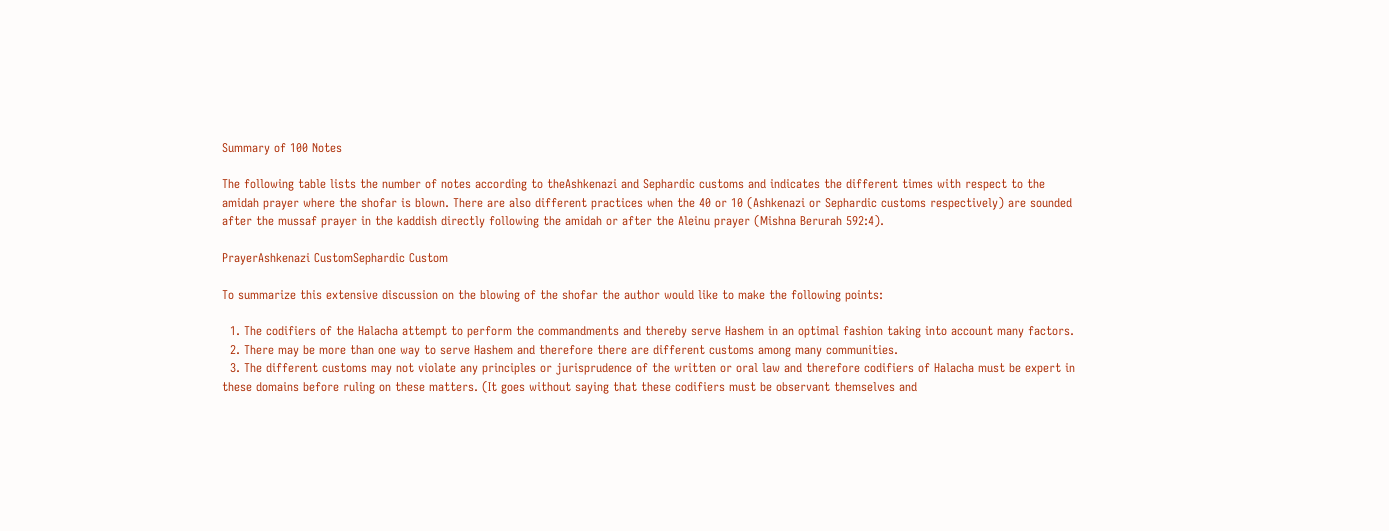Summary of 100 Notes

The following table lists the number of notes according to theAshkenazi and Sephardic customs and indicates the different times with respect to the amidah prayer where the shofar is blown. There are also different practices when the 40 or 10 (Ashkenazi or Sephardic customs respectively) are sounded after the mussaf prayer in the kaddish directly following the amidah or after the Aleinu prayer (Mishna Berurah 592:4).

PrayerAshkenazi CustomSephardic Custom

To summarize this extensive discussion on the blowing of the shofar the author would like to make the following points:

  1. The codifiers of the Halacha attempt to perform the commandments and thereby serve Hashem in an optimal fashion taking into account many factors.
  2. There may be more than one way to serve Hashem and therefore there are different customs among many communities.
  3. The different customs may not violate any principles or jurisprudence of the written or oral law and therefore codifiers of Halacha must be expert in these domains before ruling on these matters. (It goes without saying that these codifiers must be observant themselves and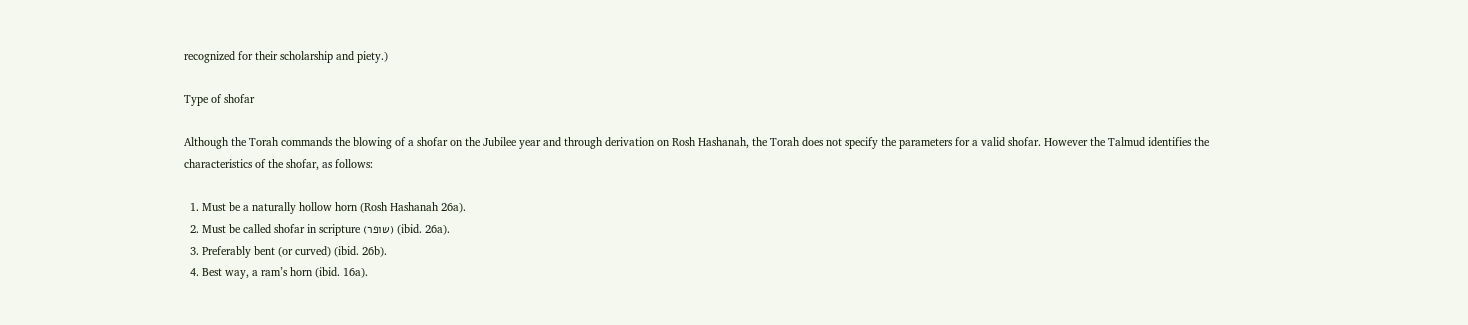recognized for their scholarship and piety.)

Type of shofar

Although the Torah commands the blowing of a shofar on the Jubilee year and through derivation on Rosh Hashanah, the Torah does not specify the parameters for a valid shofar. However the Talmud identifies the characteristics of the shofar, as follows:

  1. Must be a naturally hollow horn (Rosh Hashanah 26a).
  2. Must be called shofar in scripture (שופר) (ibid. 26a).
  3. Preferably bent (or curved) (ibid. 26b).
  4. Best way, a ram’s horn (ibid. 16a).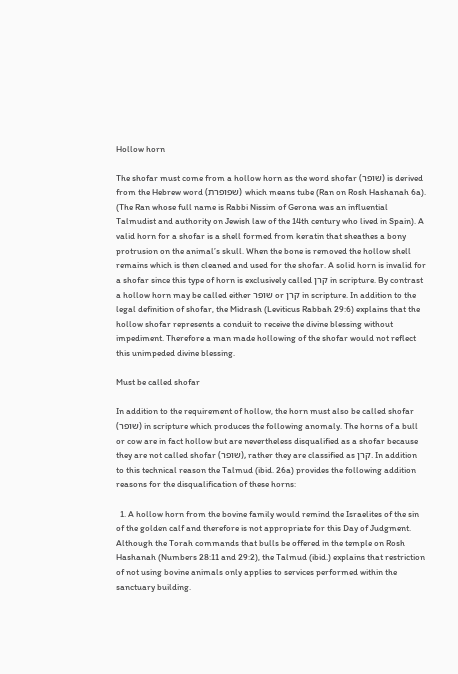Hollow horn

The shofar must come from a hollow horn as the word shofar (שופר) is derived from the Hebrew word (שפופרת) which means tube (Ran on Rosh Hashanah 6a). (The Ran whose full name is Rabbi Nissim of Gerona was an influential Talmudist and authority on Jewish law of the 14th century who lived in Spain). A valid horn for a shofar is a shell formed from keratin that sheathes a bony protrusion on the animal’s skull. When the bone is removed the hollow shell remains which is then cleaned and used for the shofar. A solid horn is invalid for a shofar since this type of horn is exclusively called קרן in scripture. By contrast a hollow horn may be called either שופר or קרן in scripture. In addition to the legal definition of shofar, the Midrash (Leviticus Rabbah 29:6) explains that the hollow shofar represents a conduit to receive the divine blessing without impediment. Therefore a man made hollowing of the shofar would not reflect this unimpeded divine blessing.

Must be called shofar

In addition to the requirement of hollow, the horn must also be called shofar (שופר) in scripture which produces the following anomaly. The horns of a bull or cow are in fact hollow but are nevertheless disqualified as a shofar because they are not called shofar (שופר), rather they are classified as קרן. In addition to this technical reason the Talmud (ibid. 26a) provides the following addition reasons for the disqualification of these horns:

  1. A hollow horn from the bovine family would remind the Israelites of the sin of the golden calf and therefore is not appropriate for this Day of Judgment. Although the Torah commands that bulls be offered in the temple on Rosh Hashanah (Numbers 28:11 and 29:2), the Talmud (ibid.) explains that restriction of not using bovine animals only applies to services performed within the sanctuary building.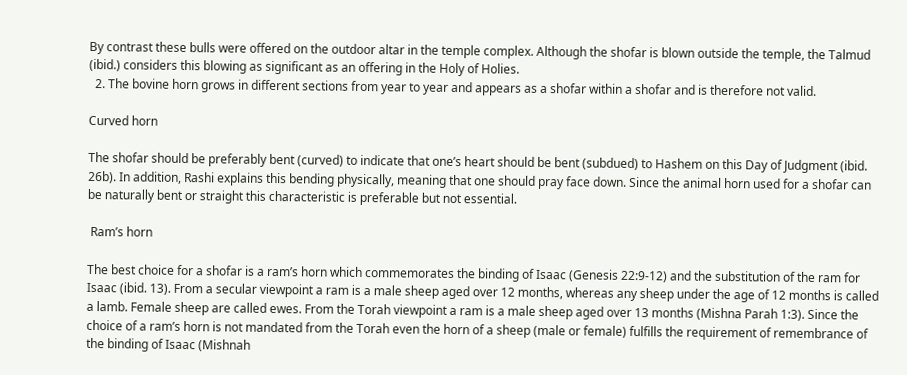By contrast these bulls were offered on the outdoor altar in the temple complex. Although the shofar is blown outside the temple, the Talmud (ibid.) considers this blowing as significant as an offering in the Holy of Holies.
  2. The bovine horn grows in different sections from year to year and appears as a shofar within a shofar and is therefore not valid.

Curved horn

The shofar should be preferably bent (curved) to indicate that one’s heart should be bent (subdued) to Hashem on this Day of Judgment (ibid. 26b). In addition, Rashi explains this bending physically, meaning that one should pray face down. Since the animal horn used for a shofar can be naturally bent or straight this characteristic is preferable but not essential.

 Ram’s horn

The best choice for a shofar is a ram’s horn which commemorates the binding of Isaac (Genesis 22:9-12) and the substitution of the ram for Isaac (ibid. 13). From a secular viewpoint a ram is a male sheep aged over 12 months, whereas any sheep under the age of 12 months is called a lamb. Female sheep are called ewes. From the Torah viewpoint a ram is a male sheep aged over 13 months (Mishna Parah 1:3). Since the choice of a ram’s horn is not mandated from the Torah even the horn of a sheep (male or female) fulfills the requirement of remembrance of the binding of Isaac (Mishnah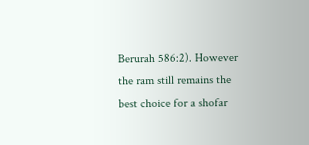Berurah 586:2). However the ram still remains the best choice for a shofar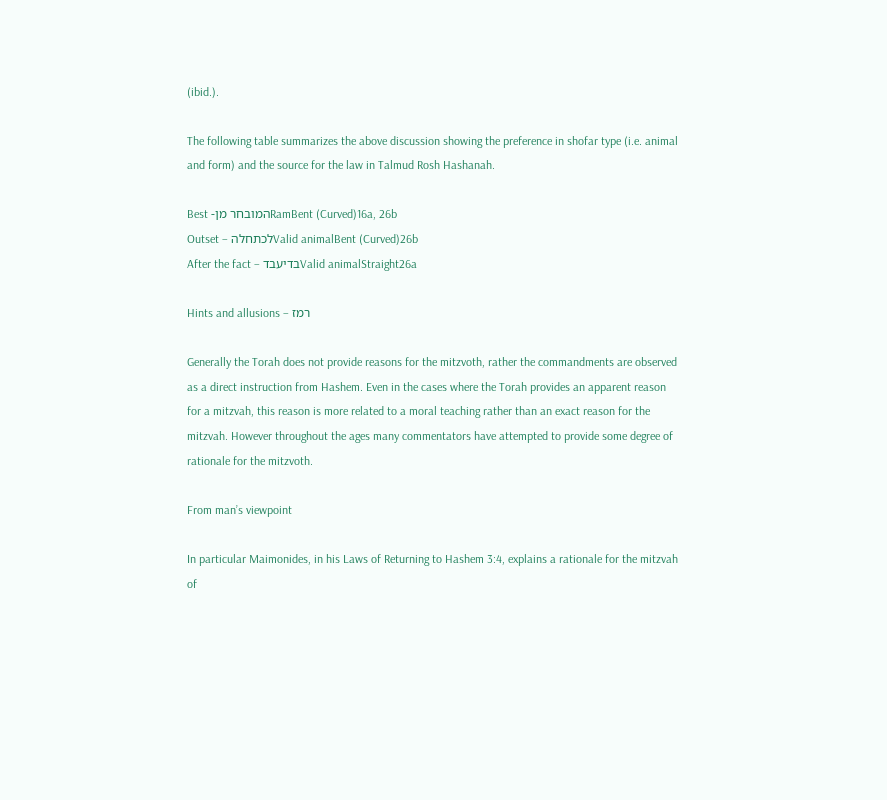(ibid.).

The following table summarizes the above discussion showing the preference in shofar type (i.e. animal and form) and the source for the law in Talmud Rosh Hashanah.

Best -המובחר מןRamBent (Curved)16a, 26b
Outset – לכתחלהValid animalBent (Curved)26b
After the fact – בדיעבדValid animalStraight26a

Hints and allusions – רמז

Generally the Torah does not provide reasons for the mitzvoth, rather the commandments are observed as a direct instruction from Hashem. Even in the cases where the Torah provides an apparent reason for a mitzvah, this reason is more related to a moral teaching rather than an exact reason for the mitzvah. However throughout the ages many commentators have attempted to provide some degree of rationale for the mitzvoth.

From man’s viewpoint

In particular Maimonides, in his Laws of Returning to Hashem 3:4, explains a rationale for the mitzvah of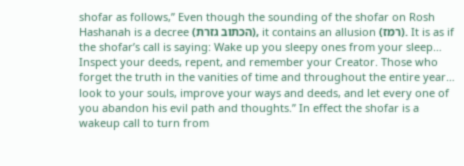shofar as follows,” Even though the sounding of the shofar on Rosh Hashanah is a decree (הכתוב גזרת), it contains an allusion (רמז). It is as if the shofar’s call is saying: Wake up you sleepy ones from your sleep… Inspect your deeds, repent, and remember your Creator. Those who forget the truth in the vanities of time and throughout the entire year… look to your souls, improve your ways and deeds, and let every one of you abandon his evil path and thoughts.” In effect the shofar is a wakeup call to turn from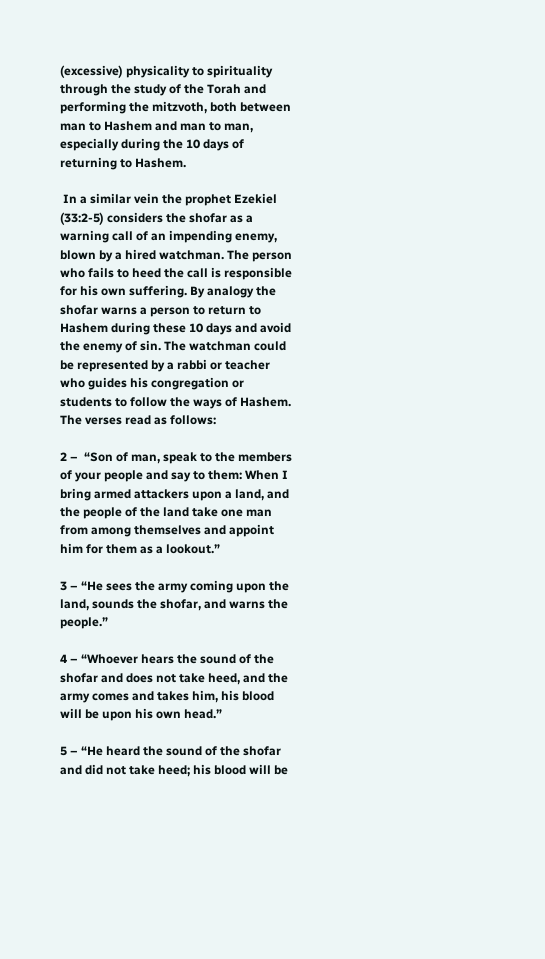(excessive) physicality to spirituality through the study of the Torah and performing the mitzvoth, both between man to Hashem and man to man, especially during the 10 days of returning to Hashem.

 In a similar vein the prophet Ezekiel (33:2-5) considers the shofar as a warning call of an impending enemy, blown by a hired watchman. The person who fails to heed the call is responsible for his own suffering. By analogy the shofar warns a person to return to Hashem during these 10 days and avoid the enemy of sin. The watchman could be represented by a rabbi or teacher who guides his congregation or students to follow the ways of Hashem. The verses read as follows:

2 –  “Son of man, speak to the members of your people and say to them: When I bring armed attackers upon a land, and the people of the land take one man from among themselves and appoint him for them as a lookout.”

3 – “He sees the army coming upon the land, sounds the shofar, and warns the people.”

4 – “Whoever hears the sound of the shofar and does not take heed, and the army comes and takes him, his blood will be upon his own head.”

5 – “He heard the sound of the shofar and did not take heed; his blood will be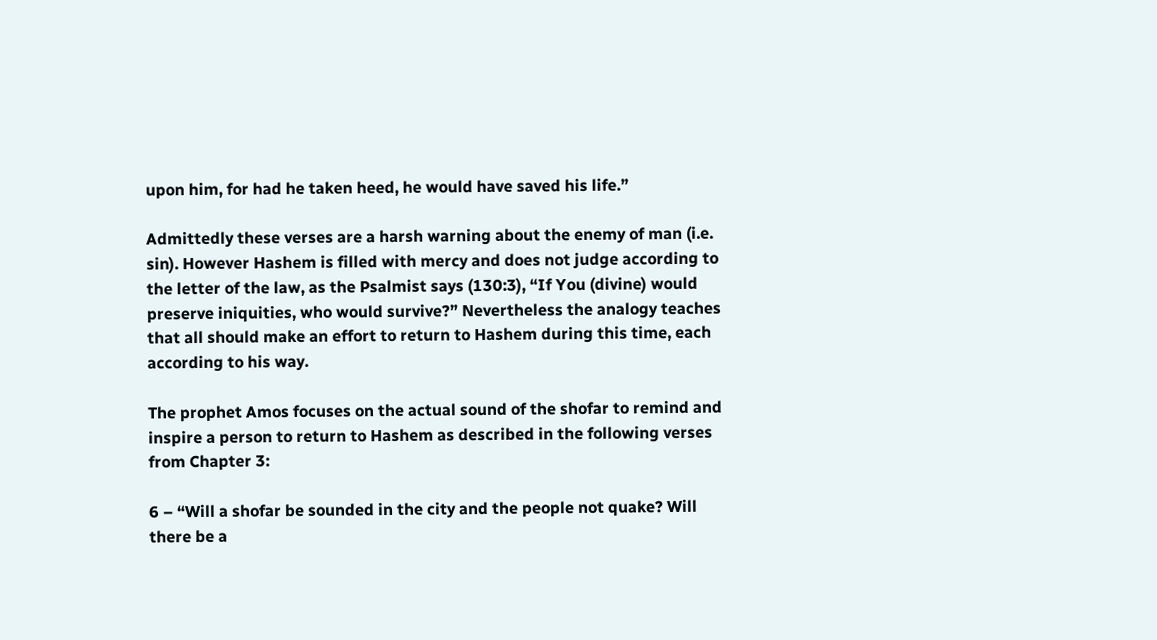upon him, for had he taken heed, he would have saved his life.”

Admittedly these verses are a harsh warning about the enemy of man (i.e. sin). However Hashem is filled with mercy and does not judge according to the letter of the law, as the Psalmist says (130:3), “If You (divine) would preserve iniquities, who would survive?” Nevertheless the analogy teaches that all should make an effort to return to Hashem during this time, each according to his way.

The prophet Amos focuses on the actual sound of the shofar to remind and inspire a person to return to Hashem as described in the following verses from Chapter 3:

6 – “Will a shofar be sounded in the city and the people not quake? Will there be a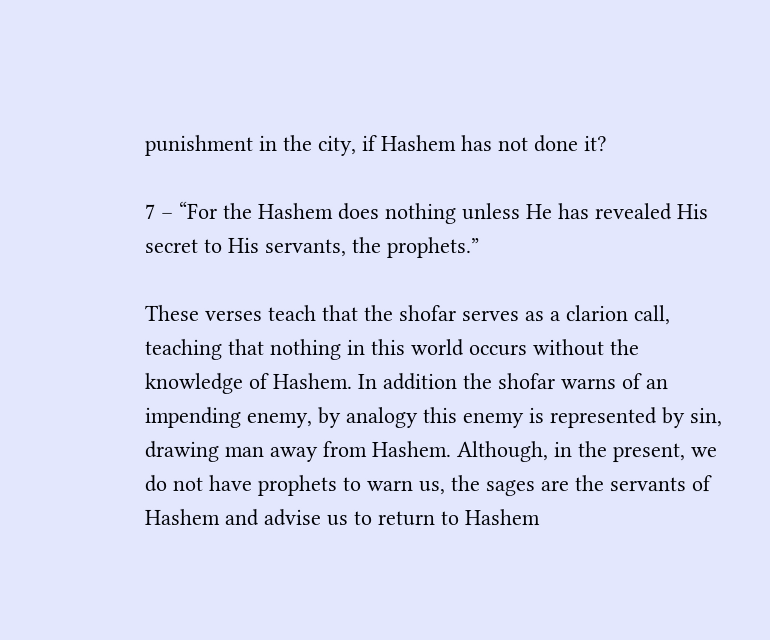punishment in the city, if Hashem has not done it?

7 – “For the Hashem does nothing unless He has revealed His secret to His servants, the prophets.”

These verses teach that the shofar serves as a clarion call, teaching that nothing in this world occurs without the knowledge of Hashem. In addition the shofar warns of an impending enemy, by analogy this enemy is represented by sin, drawing man away from Hashem. Although, in the present, we do not have prophets to warn us, the sages are the servants of Hashem and advise us to return to Hashem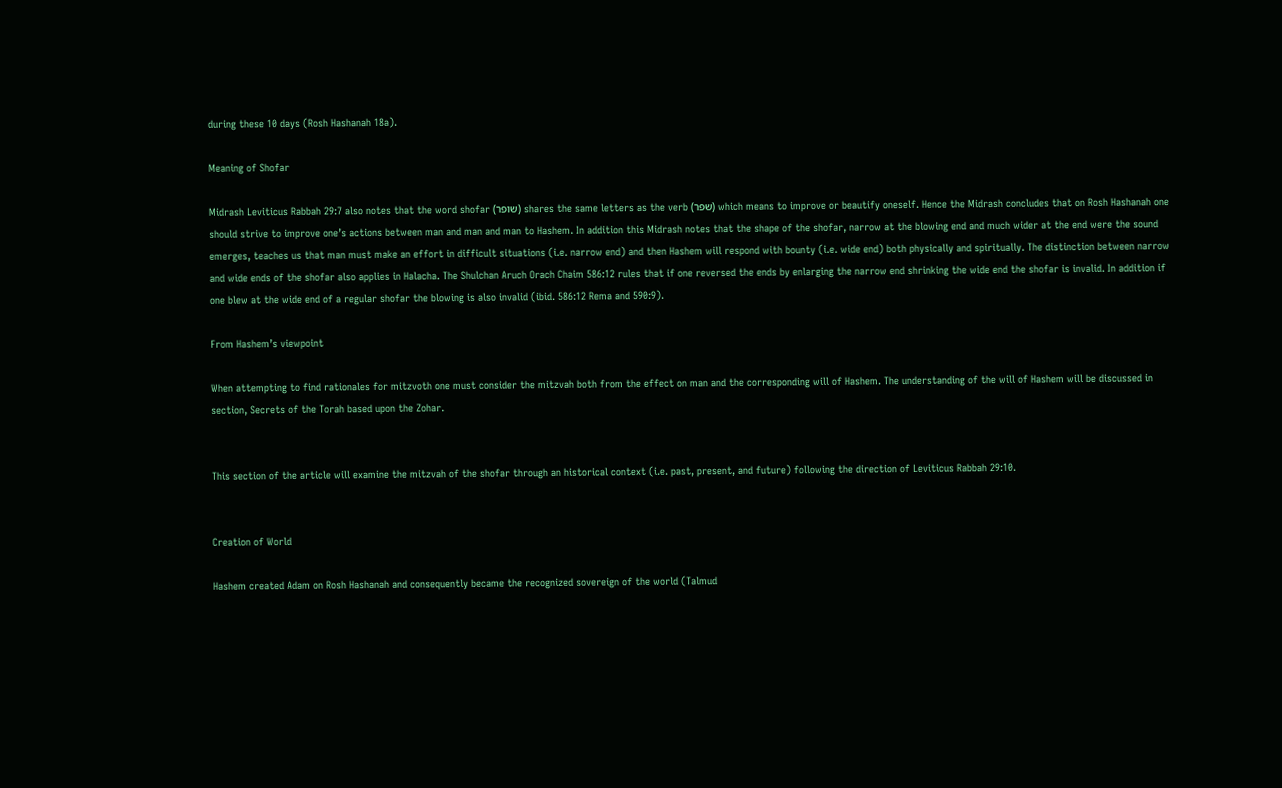during these 10 days (Rosh Hashanah 18a).

Meaning of Shofar

Midrash Leviticus Rabbah 29:7 also notes that the word shofar (שופר) shares the same letters as the verb (שפר) which means to improve or beautify oneself. Hence the Midrash concludes that on Rosh Hashanah one should strive to improve one’s actions between man and man and man to Hashem. In addition this Midrash notes that the shape of the shofar, narrow at the blowing end and much wider at the end were the sound emerges, teaches us that man must make an effort in difficult situations (i.e. narrow end) and then Hashem will respond with bounty (i.e. wide end) both physically and spiritually. The distinction between narrow and wide ends of the shofar also applies in Halacha. The Shulchan Aruch Orach Chaim 586:12 rules that if one reversed the ends by enlarging the narrow end shrinking the wide end the shofar is invalid. In addition if one blew at the wide end of a regular shofar the blowing is also invalid (ibid. 586:12 Rema and 590:9).

From Hashem’s viewpoint

When attempting to find rationales for mitzvoth one must consider the mitzvah both from the effect on man and the corresponding will of Hashem. The understanding of the will of Hashem will be discussed in section, Secrets of the Torah based upon the Zohar.


This section of the article will examine the mitzvah of the shofar through an historical context (i.e. past, present, and future) following the direction of Leviticus Rabbah 29:10.


Creation of World

Hashem created Adam on Rosh Hashanah and consequently became the recognized sovereign of the world (Talmud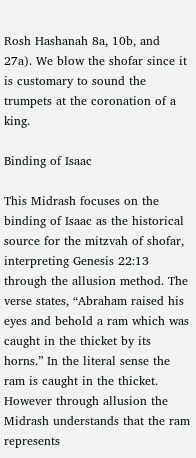Rosh Hashanah 8a, 10b, and 27a). We blow the shofar since it is customary to sound the trumpets at the coronation of a king.

Binding of Isaac

This Midrash focuses on the binding of Isaac as the historical source for the mitzvah of shofar, interpreting Genesis 22:13 through the allusion method. The verse states, “Abraham raised his eyes and behold a ram which was caught in the thicket by its horns.” In the literal sense the ram is caught in the thicket. However through allusion the Midrash understands that the ram represents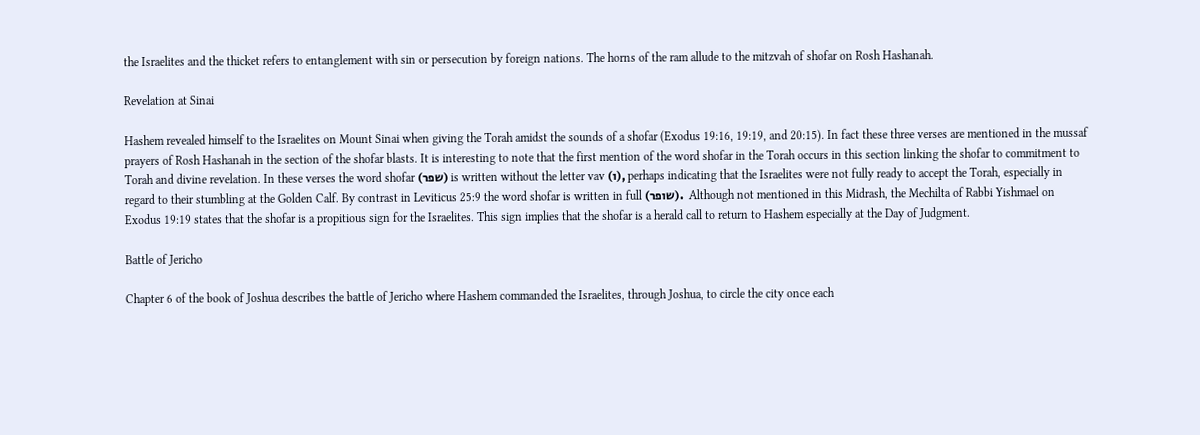the Israelites and the thicket refers to entanglement with sin or persecution by foreign nations. The horns of the ram allude to the mitzvah of shofar on Rosh Hashanah.

Revelation at Sinai

Hashem revealed himself to the Israelites on Mount Sinai when giving the Torah amidst the sounds of a shofar (Exodus 19:16, 19:19, and 20:15). In fact these three verses are mentioned in the mussaf prayers of Rosh Hashanah in the section of the shofar blasts. It is interesting to note that the first mention of the word shofar in the Torah occurs in this section linking the shofar to commitment to Torah and divine revelation. In these verses the word shofar (שפר) is written without the letter vav (ו), perhaps indicating that the Israelites were not fully ready to accept the Torah, especially in regard to their stumbling at the Golden Calf. By contrast in Leviticus 25:9 the word shofar is written in full (שופר).  Although not mentioned in this Midrash, the Mechilta of Rabbi Yishmael on Exodus 19:19 states that the shofar is a propitious sign for the Israelites. This sign implies that the shofar is a herald call to return to Hashem especially at the Day of Judgment.

Battle of Jericho

Chapter 6 of the book of Joshua describes the battle of Jericho where Hashem commanded the Israelites, through Joshua, to circle the city once each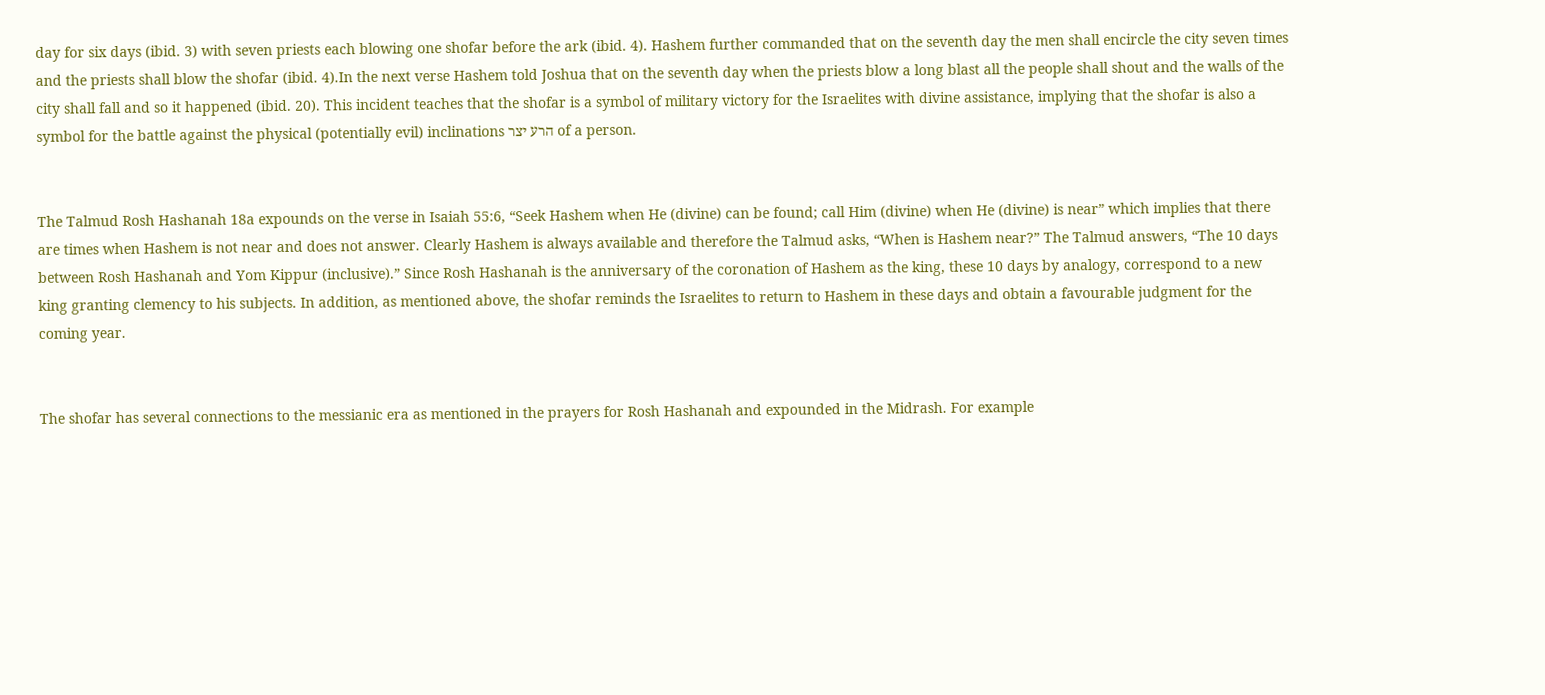day for six days (ibid. 3) with seven priests each blowing one shofar before the ark (ibid. 4). Hashem further commanded that on the seventh day the men shall encircle the city seven times and the priests shall blow the shofar (ibid. 4).In the next verse Hashem told Joshua that on the seventh day when the priests blow a long blast all the people shall shout and the walls of the city shall fall and so it happened (ibid. 20). This incident teaches that the shofar is a symbol of military victory for the Israelites with divine assistance, implying that the shofar is also a symbol for the battle against the physical (potentially evil) inclinations הרע יצר of a person.


The Talmud Rosh Hashanah 18a expounds on the verse in Isaiah 55:6, “Seek Hashem when He (divine) can be found; call Him (divine) when He (divine) is near” which implies that there are times when Hashem is not near and does not answer. Clearly Hashem is always available and therefore the Talmud asks, “When is Hashem near?” The Talmud answers, “The 10 days between Rosh Hashanah and Yom Kippur (inclusive).” Since Rosh Hashanah is the anniversary of the coronation of Hashem as the king, these 10 days by analogy, correspond to a new king granting clemency to his subjects. In addition, as mentioned above, the shofar reminds the Israelites to return to Hashem in these days and obtain a favourable judgment for the coming year.


The shofar has several connections to the messianic era as mentioned in the prayers for Rosh Hashanah and expounded in the Midrash. For example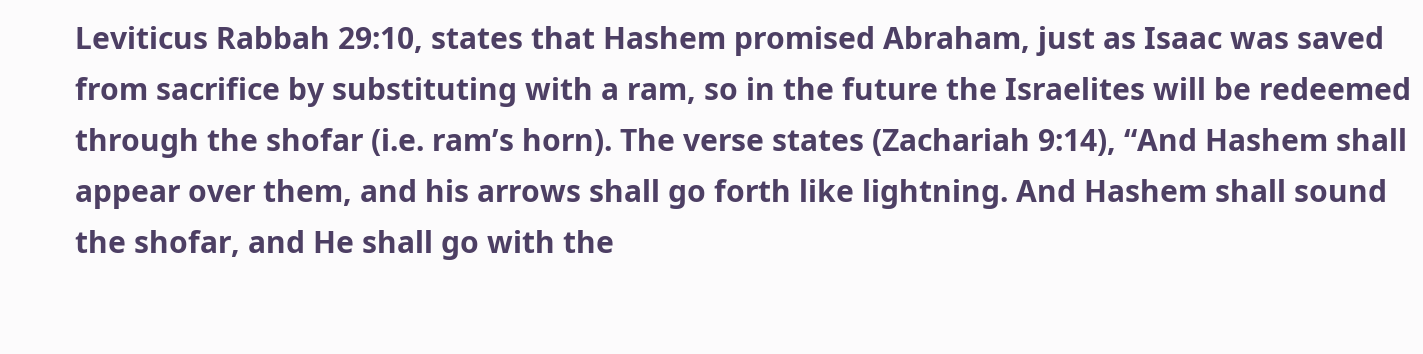Leviticus Rabbah 29:10, states that Hashem promised Abraham, just as Isaac was saved from sacrifice by substituting with a ram, so in the future the Israelites will be redeemed through the shofar (i.e. ram’s horn). The verse states (Zachariah 9:14), “And Hashem shall appear over them, and his arrows shall go forth like lightning. And Hashem shall sound the shofar, and He shall go with the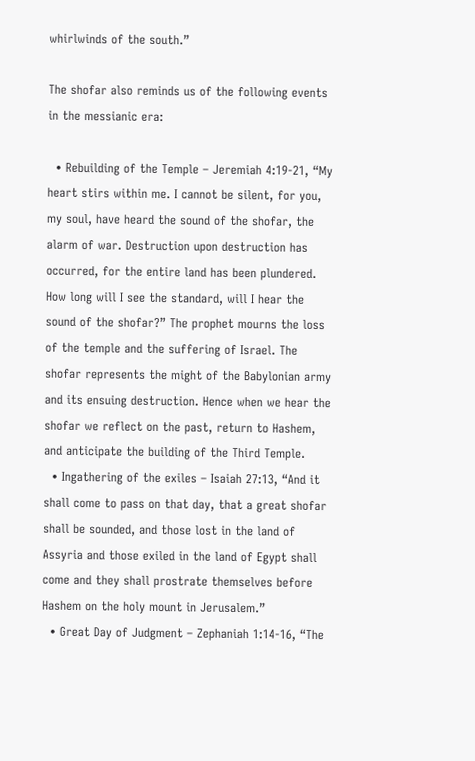whirlwinds of the south.”

The shofar also reminds us of the following events in the messianic era:

  • Rebuilding of the Temple – Jeremiah 4:19-21, “My heart stirs within me. I cannot be silent, for you, my soul, have heard the sound of the shofar, the alarm of war. Destruction upon destruction has occurred, for the entire land has been plundered. How long will I see the standard, will I hear the sound of the shofar?” The prophet mourns the loss of the temple and the suffering of Israel. The shofar represents the might of the Babylonian army and its ensuing destruction. Hence when we hear the shofar we reflect on the past, return to Hashem, and anticipate the building of the Third Temple.
  • Ingathering of the exiles – Isaiah 27:13, “And it shall come to pass on that day, that a great shofar shall be sounded, and those lost in the land of Assyria and those exiled in the land of Egypt shall come and they shall prostrate themselves before Hashem on the holy mount in Jerusalem.”
  • Great Day of Judgment – Zephaniah 1:14-16, “The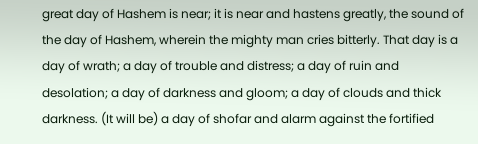great day of Hashem is near; it is near and hastens greatly, the sound of the day of Hashem, wherein the mighty man cries bitterly. That day is a day of wrath; a day of trouble and distress; a day of ruin and desolation; a day of darkness and gloom; a day of clouds and thick darkness. (It will be) a day of shofar and alarm against the fortified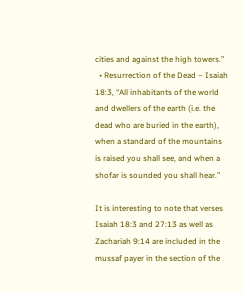cities and against the high towers.”
  • Resurrection of the Dead – Isaiah 18:3, “All inhabitants of the world and dwellers of the earth (i.e. the dead who are buried in the earth), when a standard of the mountains is raised you shall see, and when a shofar is sounded you shall hear.”

It is interesting to note that verses Isaiah 18:3 and 27:13 as well as Zachariah 9:14 are included in the mussaf payer in the section of the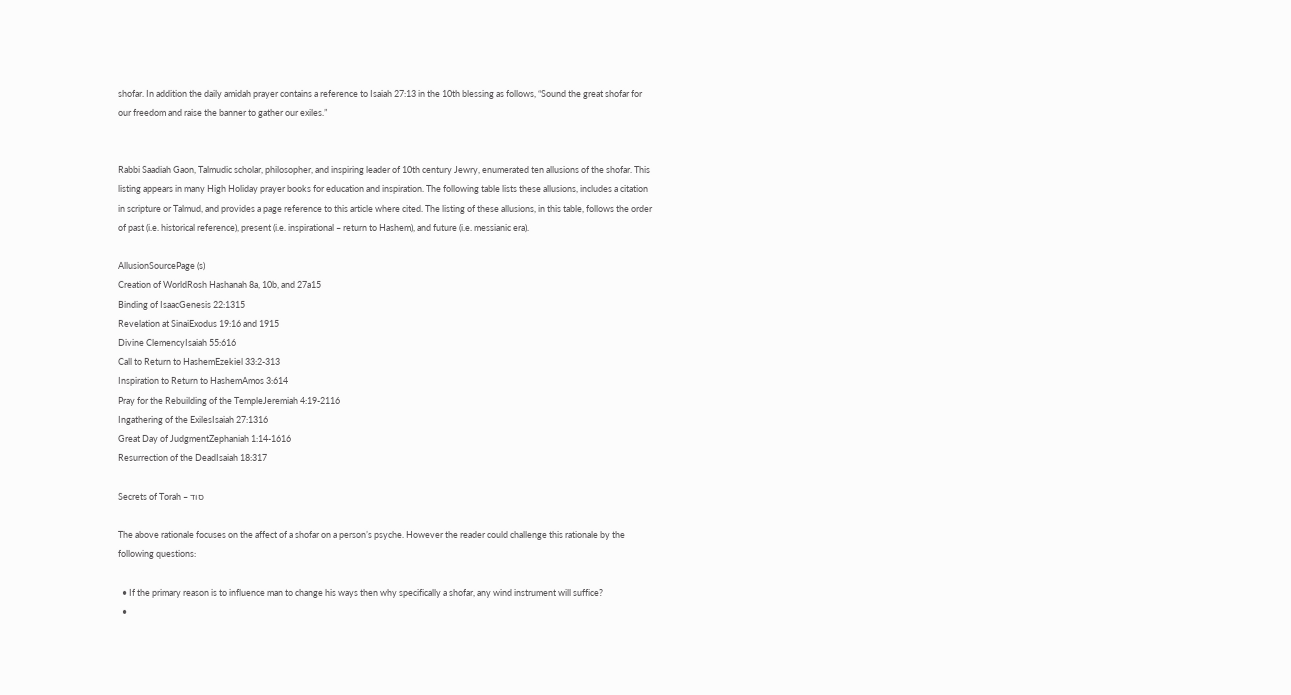shofar. In addition the daily amidah prayer contains a reference to Isaiah 27:13 in the 10th blessing as follows, “Sound the great shofar for our freedom and raise the banner to gather our exiles.”


Rabbi Saadiah Gaon, Talmudic scholar, philosopher, and inspiring leader of 10th century Jewry, enumerated ten allusions of the shofar. This listing appears in many High Holiday prayer books for education and inspiration. The following table lists these allusions, includes a citation in scripture or Talmud, and provides a page reference to this article where cited. The listing of these allusions, in this table, follows the order of past (i.e. historical reference), present (i.e. inspirational – return to Hashem), and future (i.e. messianic era).

AllusionSourcePage (s)
Creation of WorldRosh Hashanah 8a, 10b, and 27a15
Binding of IsaacGenesis 22:1315
Revelation at SinaiExodus 19:16 and 1915
Divine ClemencyIsaiah 55:616
Call to Return to HashemEzekiel 33:2-313
Inspiration to Return to HashemAmos 3:614
Pray for the Rebuilding of the TempleJeremiah 4:19-2116
Ingathering of the ExilesIsaiah 27:1316
Great Day of JudgmentZephaniah 1:14-1616
Resurrection of the DeadIsaiah 18:317

Secrets of Torah – סוד

The above rationale focuses on the affect of a shofar on a person’s psyche. However the reader could challenge this rationale by the following questions:

  • If the primary reason is to influence man to change his ways then why specifically a shofar, any wind instrument will suffice?
  •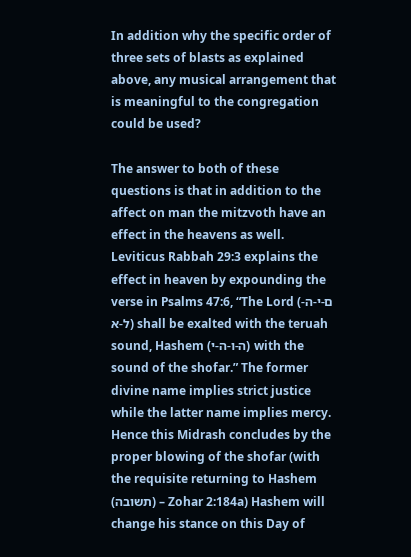In addition why the specific order of three sets of blasts as explained above, any musical arrangement that is meaningful to the congregation could be used?

The answer to both of these questions is that in addition to the affect on man the mitzvoth have an effect in the heavens as well. Leviticus Rabbah 29:3 explains the effect in heaven by expounding the verse in Psalms 47:6, “The Lord (ם-י-ה-ל-א) shall be exalted with the teruah sound, Hashem (ה-ו-ה-י) with the sound of the shofar.” The former divine name implies strict justice while the latter name implies mercy. Hence this Midrash concludes by the proper blowing of the shofar (with the requisite returning to Hashem (תשובה) – Zohar 2:184a) Hashem will change his stance on this Day of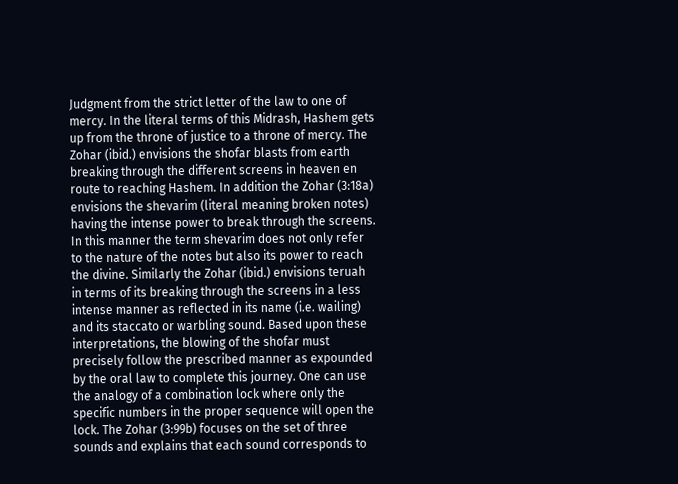Judgment from the strict letter of the law to one of mercy. In the literal terms of this Midrash, Hashem gets up from the throne of justice to a throne of mercy. The Zohar (ibid.) envisions the shofar blasts from earth breaking through the different screens in heaven en route to reaching Hashem. In addition the Zohar (3:18a) envisions the shevarim (literal meaning broken notes) having the intense power to break through the screens. In this manner the term shevarim does not only refer to the nature of the notes but also its power to reach the divine. Similarly the Zohar (ibid.) envisions teruah in terms of its breaking through the screens in a less intense manner as reflected in its name (i.e. wailing) and its staccato or warbling sound. Based upon these interpretations, the blowing of the shofar must precisely follow the prescribed manner as expounded by the oral law to complete this journey. One can use the analogy of a combination lock where only the specific numbers in the proper sequence will open the lock. The Zohar (3:99b) focuses on the set of three sounds and explains that each sound corresponds to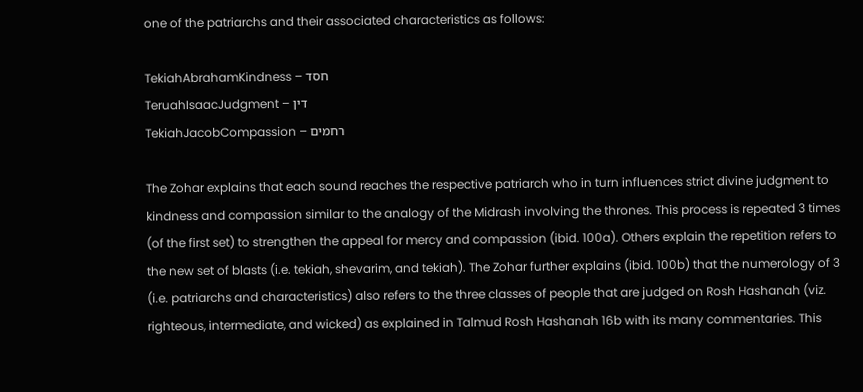one of the patriarchs and their associated characteristics as follows:

TekiahAbrahamKindness – חסד
TeruahIsaacJudgment – דין
TekiahJacobCompassion – רחמים

The Zohar explains that each sound reaches the respective patriarch who in turn influences strict divine judgment to kindness and compassion similar to the analogy of the Midrash involving the thrones. This process is repeated 3 times (of the first set) to strengthen the appeal for mercy and compassion (ibid. 100a). Others explain the repetition refers to the new set of blasts (i.e. tekiah, shevarim, and tekiah). The Zohar further explains (ibid. 100b) that the numerology of 3 (i.e. patriarchs and characteristics) also refers to the three classes of people that are judged on Rosh Hashanah (viz. righteous, intermediate, and wicked) as explained in Talmud Rosh Hashanah 16b with its many commentaries. This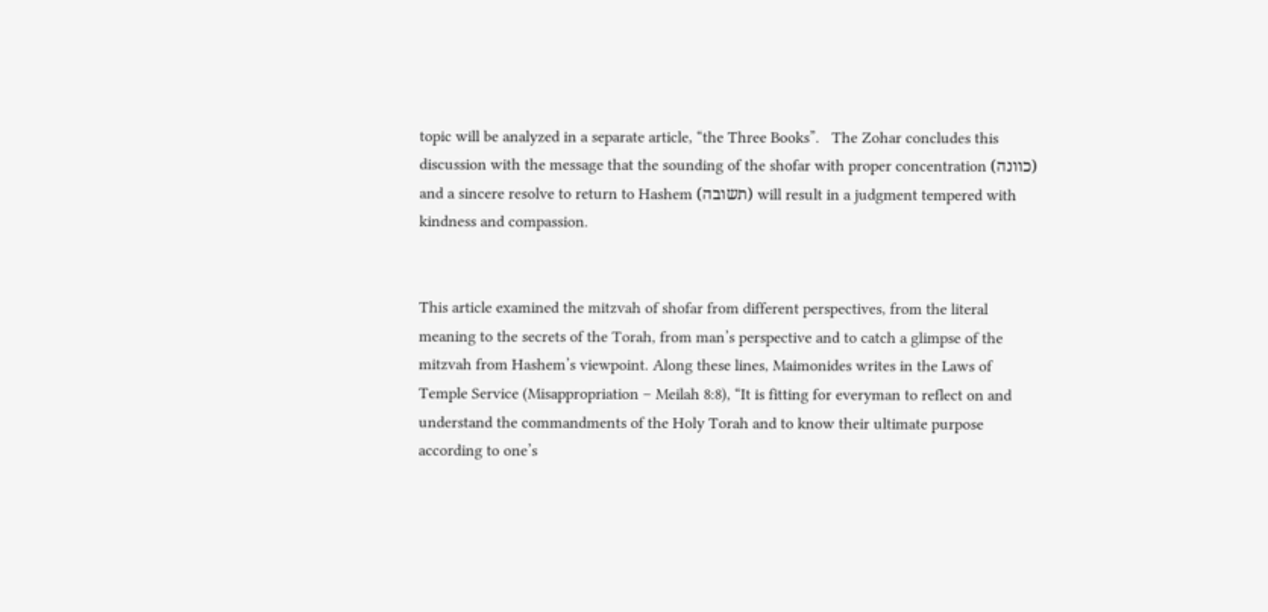topic will be analyzed in a separate article, “the Three Books”.   The Zohar concludes this discussion with the message that the sounding of the shofar with proper concentration (כוונה) and a sincere resolve to return to Hashem (תשובה) will result in a judgment tempered with kindness and compassion.


This article examined the mitzvah of shofar from different perspectives, from the literal meaning to the secrets of the Torah, from man’s perspective and to catch a glimpse of the mitzvah from Hashem’s viewpoint. Along these lines, Maimonides writes in the Laws of Temple Service (Misappropriation – Meilah 8:8), “It is fitting for everyman to reflect on and understand the commandments of the Holy Torah and to know their ultimate purpose according to one’s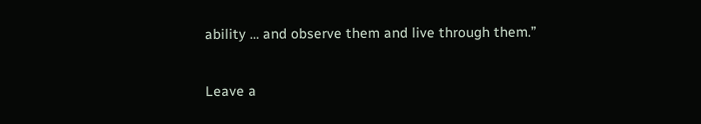ability … and observe them and live through them.”

Leave a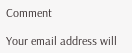Comment

Your email address will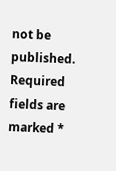not be published. Required fields are marked *